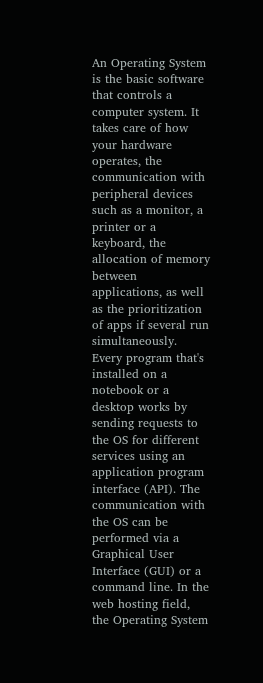An Operating System is the basic software that controls a computer system. It takes care of how your hardware operates, the communication with peripheral devices such as a monitor, a printer or a keyboard, the allocation of memory between applications, as well as the prioritization of apps if several run simultaneously. Every program that's installed on a notebook or a desktop works by sending requests to the OS for different services using an application program interface (API). The communication with the OS can be performed via a Graphical User Interface (GUI) or a command line. In the web hosting field, the Operating System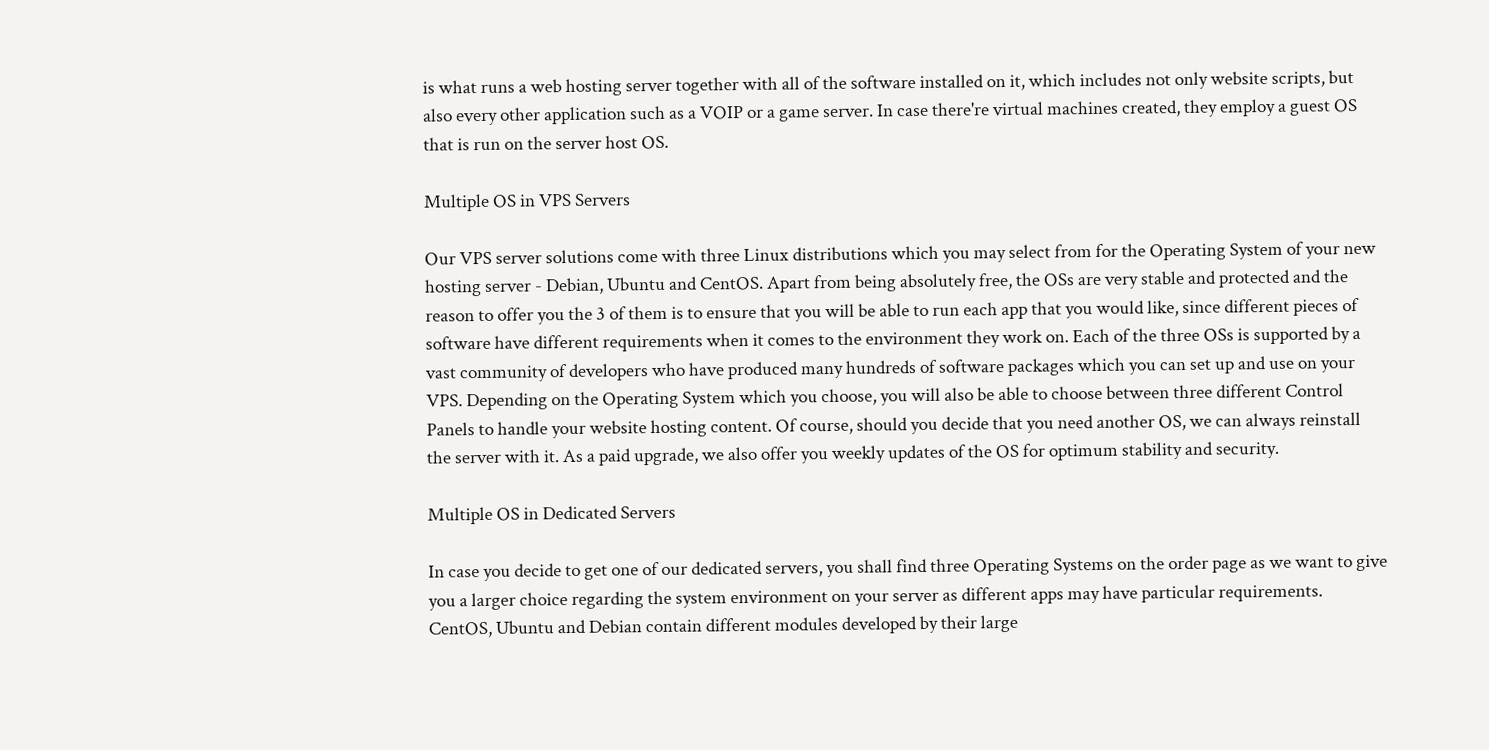is what runs a web hosting server together with all of the software installed on it, which includes not only website scripts, but also every other application such as a VOIP or a game server. In case there're virtual machines created, they employ a guest OS that is run on the server host OS.

Multiple OS in VPS Servers

Our VPS server solutions come with three Linux distributions which you may select from for the Operating System of your new hosting server - Debian, Ubuntu and CentOS. Apart from being absolutely free, the OSs are very stable and protected and the reason to offer you the 3 of them is to ensure that you will be able to run each app that you would like, since different pieces of software have different requirements when it comes to the environment they work on. Each of the three OSs is supported by a vast community of developers who have produced many hundreds of software packages which you can set up and use on your VPS. Depending on the Operating System which you choose, you will also be able to choose between three different Control Panels to handle your website hosting content. Of course, should you decide that you need another OS, we can always reinstall the server with it. As a paid upgrade, we also offer you weekly updates of the OS for optimum stability and security.

Multiple OS in Dedicated Servers

In case you decide to get one of our dedicated servers, you shall find three Operating Systems on the order page as we want to give you a larger choice regarding the system environment on your server as different apps may have particular requirements. CentOS, Ubuntu and Debian contain different modules developed by their large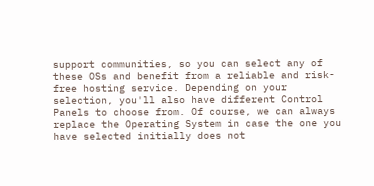support communities, so you can select any of these OSs and benefit from a reliable and risk-free hosting service. Depending on your selection, you'll also have different Control Panels to choose from. Of course, we can always replace the Operating System in case the one you have selected initially does not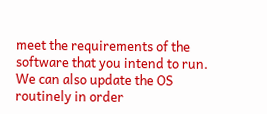meet the requirements of the software that you intend to run. We can also update the OS routinely in order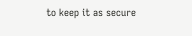to keep it as secure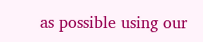as possible using our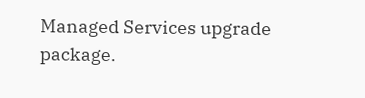Managed Services upgrade package.